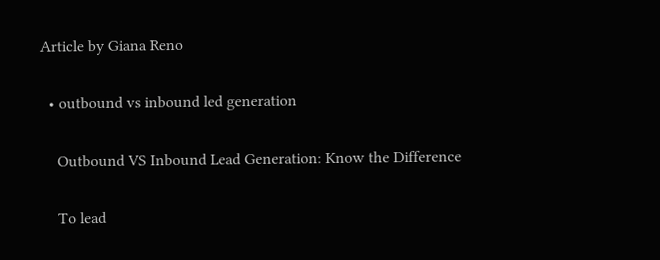Article by Giana Reno

  • outbound vs inbound led generation

    Outbound VS Inbound Lead Generation: Know the Difference

    To lead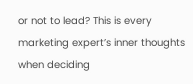or not to lead? This is every marketing expert’s inner thoughts when deciding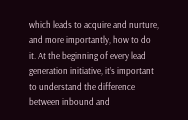which leads to acquire and nurture, and more importantly, how to do it. At the beginning of every lead generation initiative, it’s important to understand the difference between inbound and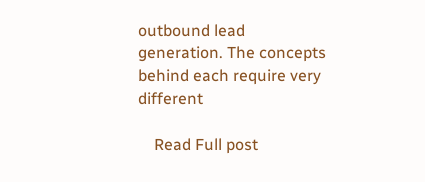outbound lead generation. The concepts behind each require very different

    Read Full post